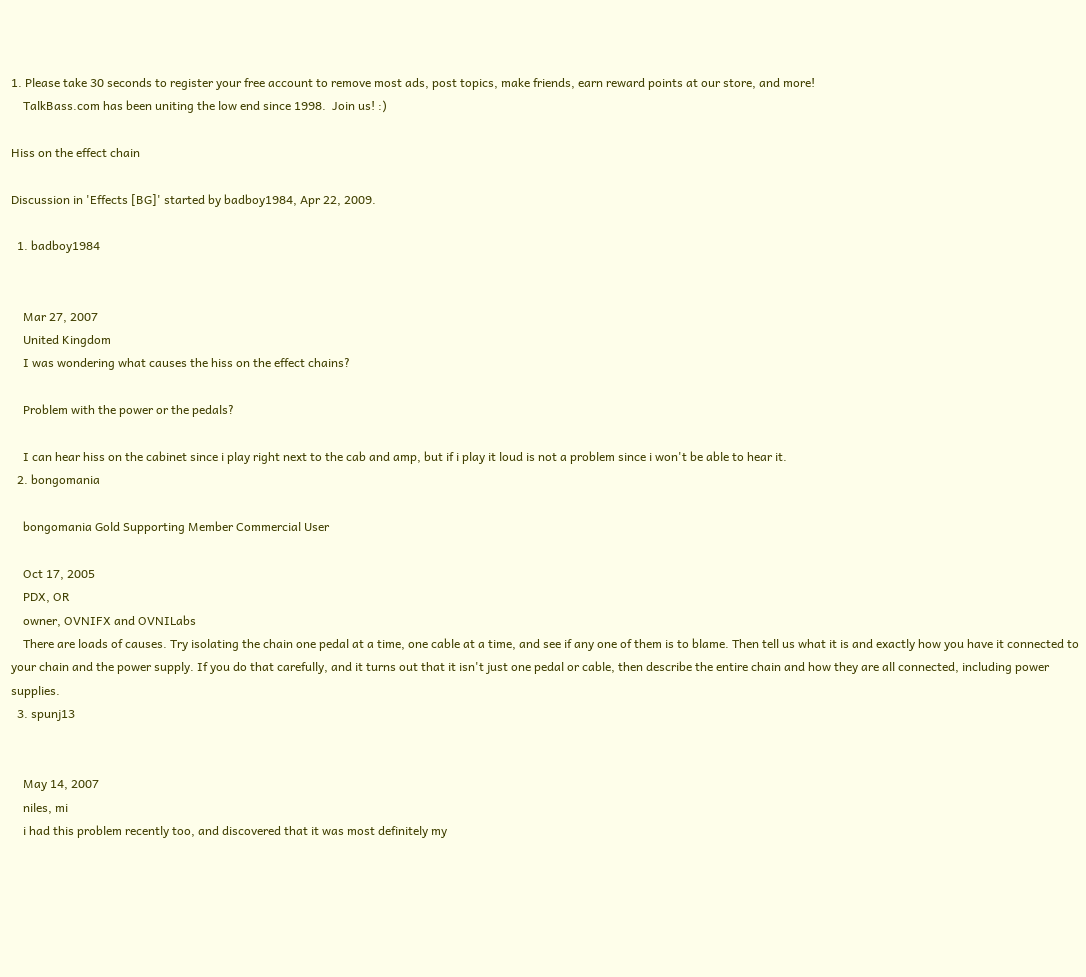1. Please take 30 seconds to register your free account to remove most ads, post topics, make friends, earn reward points at our store, and more!
    TalkBass.com has been uniting the low end since 1998.  Join us! :)

Hiss on the effect chain

Discussion in 'Effects [BG]' started by badboy1984, Apr 22, 2009.

  1. badboy1984


    Mar 27, 2007
    United Kingdom
    I was wondering what causes the hiss on the effect chains?

    Problem with the power or the pedals?

    I can hear hiss on the cabinet since i play right next to the cab and amp, but if i play it loud is not a problem since i won't be able to hear it.
  2. bongomania

    bongomania Gold Supporting Member Commercial User

    Oct 17, 2005
    PDX, OR
    owner, OVNIFX and OVNILabs
    There are loads of causes. Try isolating the chain one pedal at a time, one cable at a time, and see if any one of them is to blame. Then tell us what it is and exactly how you have it connected to your chain and the power supply. If you do that carefully, and it turns out that it isn't just one pedal or cable, then describe the entire chain and how they are all connected, including power supplies.
  3. spunj13


    May 14, 2007
    niles, mi
    i had this problem recently too, and discovered that it was most definitely my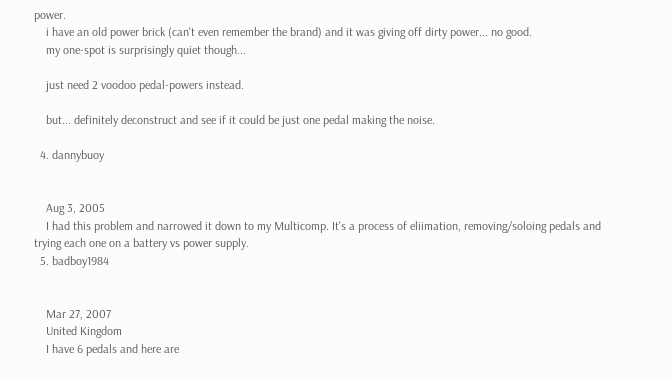power.
    i have an old power brick (can't even remember the brand) and it was giving off dirty power... no good.
    my one-spot is surprisingly quiet though...

    just need 2 voodoo pedal-powers instead.

    but... definitely deconstruct and see if it could be just one pedal making the noise.

  4. dannybuoy


    Aug 3, 2005
    I had this problem and narrowed it down to my Multicomp. It's a process of eliimation, removing/soloing pedals and trying each one on a battery vs power supply.
  5. badboy1984


    Mar 27, 2007
    United Kingdom
    I have 6 pedals and here are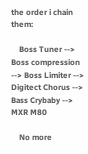the order i chain them:

    Boss Tuner --> Boss compression --> Boss Limiter --> Digitect Chorus --> Bass Crybaby --> MXR M80

    No more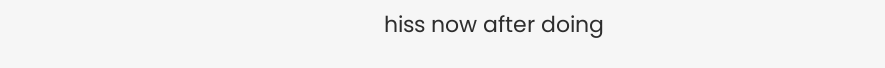hiss now after doing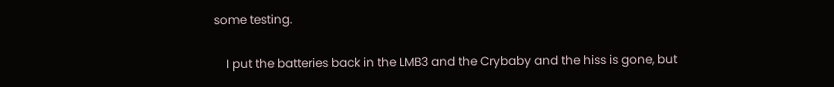some testing.

    I put the batteries back in the LMB3 and the Crybaby and the hiss is gone, but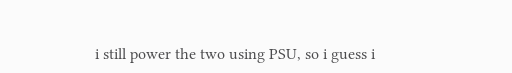i still power the two using PSU, so i guess i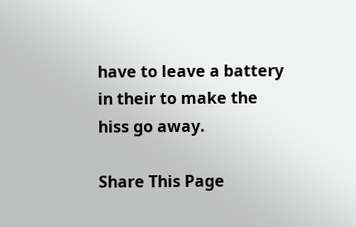have to leave a battery in their to make the hiss go away.

Share This Page